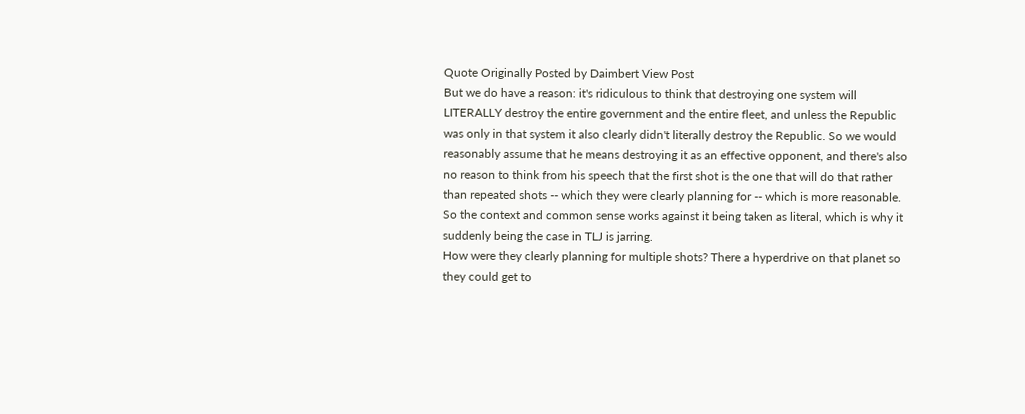Quote Originally Posted by Daimbert View Post
But we do have a reason: it's ridiculous to think that destroying one system will LITERALLY destroy the entire government and the entire fleet, and unless the Republic was only in that system it also clearly didn't literally destroy the Republic. So we would reasonably assume that he means destroying it as an effective opponent, and there's also no reason to think from his speech that the first shot is the one that will do that rather than repeated shots -- which they were clearly planning for -- which is more reasonable. So the context and common sense works against it being taken as literal, which is why it suddenly being the case in TLJ is jarring.
How were they clearly planning for multiple shots? There a hyperdrive on that planet so they could get to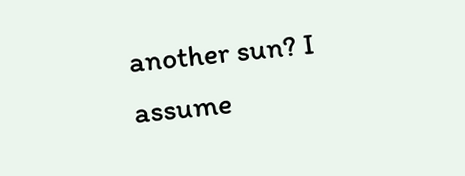another sun? I assume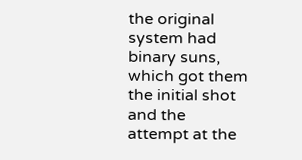the original system had binary suns, which got them the initial shot and the attempt at the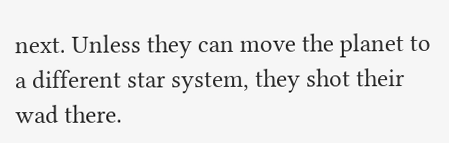next. Unless they can move the planet to a different star system, they shot their wad there.